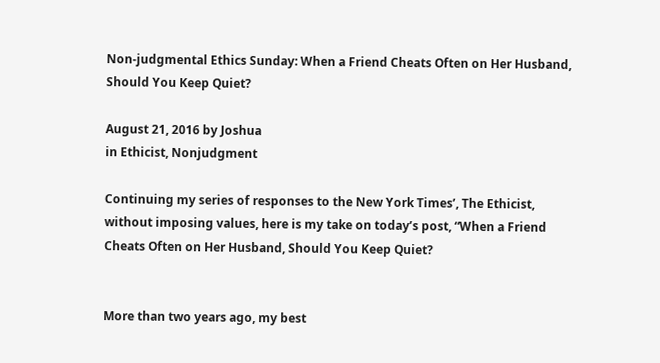Non-judgmental Ethics Sunday: When a Friend Cheats Often on Her Husband, Should You Keep Quiet?

August 21, 2016 by Joshua
in Ethicist, Nonjudgment

Continuing my series of responses to the New York Times’, The Ethicist, without imposing values, here is my take on today’s post, “When a Friend Cheats Often on Her Husband, Should You Keep Quiet?


More than two years ago, my best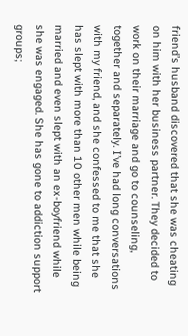friend’s husband discovered that she was cheating on him with her business partner. They decided to work on their marriage and go to counseling, together and separately. I’ve had long conversations with my friend, and she confessed to me that she has slept with more than 10 other men while being married and even slept with an ex-boyfriend while she was engaged. She has gone to addiction support groups;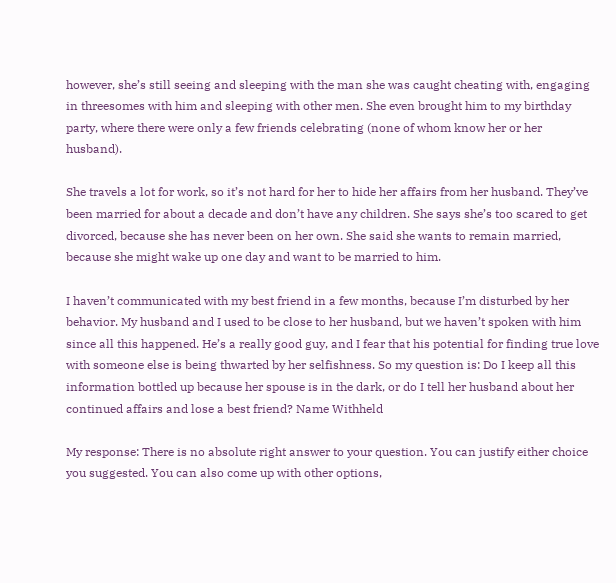however, she’s still seeing and sleeping with the man she was caught cheating with, engaging in threesomes with him and sleeping with other men. She even brought him to my birthday party, where there were only a few friends celebrating (none of whom know her or her husband).

She travels a lot for work, so it’s not hard for her to hide her affairs from her husband. They’ve been married for about a decade and don’t have any children. She says she’s too scared to get divorced, because she has never been on her own. She said she wants to remain married, because she might wake up one day and want to be married to him.

I haven’t communicated with my best friend in a few months, because I’m disturbed by her behavior. My husband and I used to be close to her husband, but we haven’t spoken with him since all this happened. He’s a really good guy, and I fear that his potential for finding true love with someone else is being thwarted by her selfishness. So my question is: Do I keep all this information bottled up because her spouse is in the dark, or do I tell her husband about her continued affairs and lose a best friend? Name Withheld

My response: There is no absolute right answer to your question. You can justify either choice you suggested. You can also come up with other options,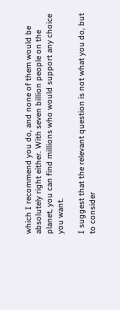which I recommend you do, and none of them would be absolutely right either. With seven billion people on the planet, you can find millions who would support any choice you want.

I suggest that the relevant question is not what you do, but to consider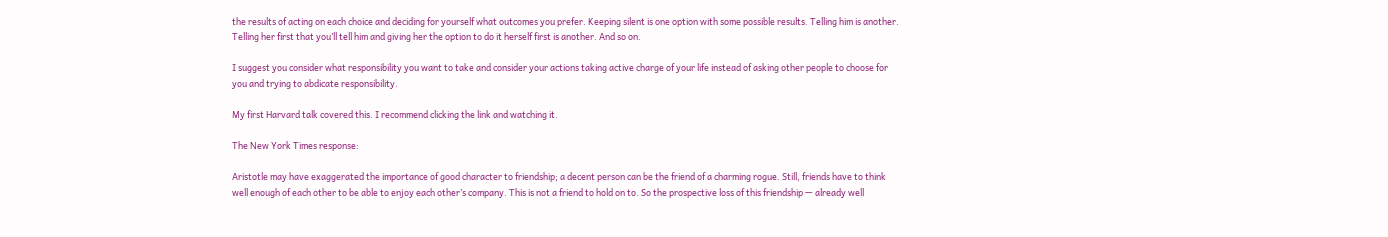the results of acting on each choice and deciding for yourself what outcomes you prefer. Keeping silent is one option with some possible results. Telling him is another. Telling her first that you’ll tell him and giving her the option to do it herself first is another. And so on.

I suggest you consider what responsibility you want to take and consider your actions taking active charge of your life instead of asking other people to choose for you and trying to abdicate responsibility.

My first Harvard talk covered this. I recommend clicking the link and watching it.

The New York Times response:

Aristotle may have exaggerated the importance of good character to friendship; a decent person can be the friend of a charming rogue. Still, friends have to think well enough of each other to be able to enjoy each other’s company. This is not a friend to hold on to. So the prospective loss of this friendship — already well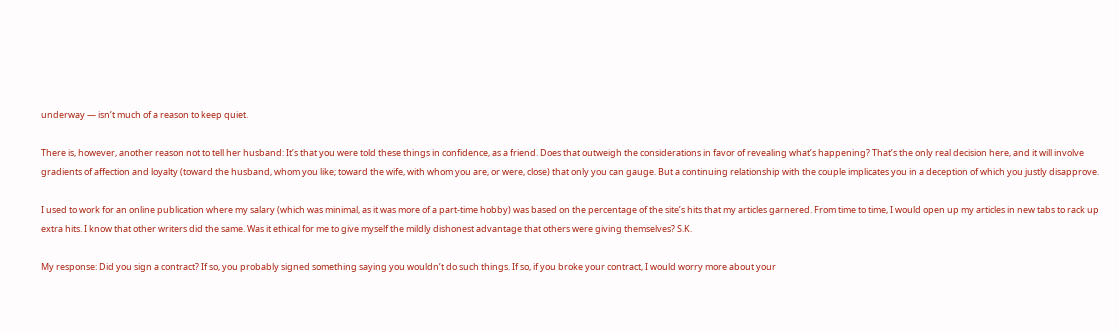underway — isn’t much of a reason to keep quiet.

There is, however, another reason not to tell her husband: It’s that you were told these things in confidence, as a friend. Does that outweigh the considerations in favor of revealing what’s happening? That’s the only real decision here, and it will involve gradients of affection and loyalty (toward the husband, whom you like; toward the wife, with whom you are, or were, close) that only you can gauge. But a continuing relationship with the couple implicates you in a deception of which you justly disapprove.

I used to work for an online publication where my salary (which was minimal, as it was more of a part-time hobby) was based on the percentage of the site’s hits that my articles garnered. From time to time, I would open up my articles in new tabs to rack up extra hits. I know that other writers did the same. Was it ethical for me to give myself the mildly dishonest advantage that others were giving themselves? S.K.

My response: Did you sign a contract? If so, you probably signed something saying you wouldn’t do such things. If so, if you broke your contract, I would worry more about your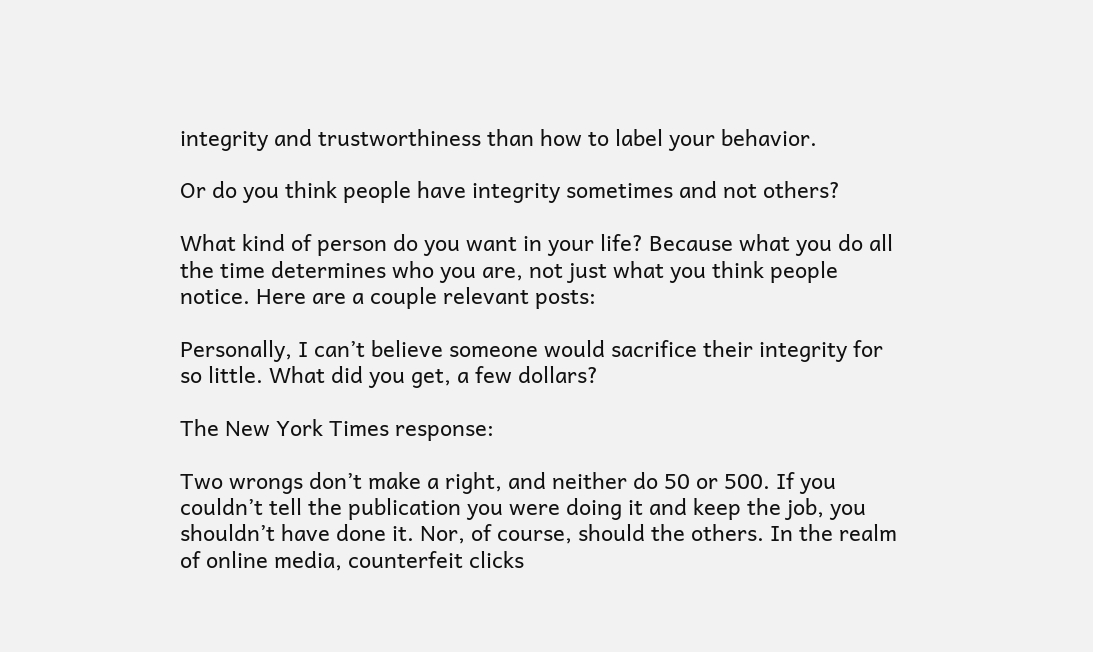integrity and trustworthiness than how to label your behavior.

Or do you think people have integrity sometimes and not others?

What kind of person do you want in your life? Because what you do all the time determines who you are, not just what you think people notice. Here are a couple relevant posts:

Personally, I can’t believe someone would sacrifice their integrity for so little. What did you get, a few dollars?

The New York Times response:

Two wrongs don’t make a right, and neither do 50 or 500. If you couldn’t tell the publication you were doing it and keep the job, you shouldn’t have done it. Nor, of course, should the others. In the realm of online media, counterfeit clicks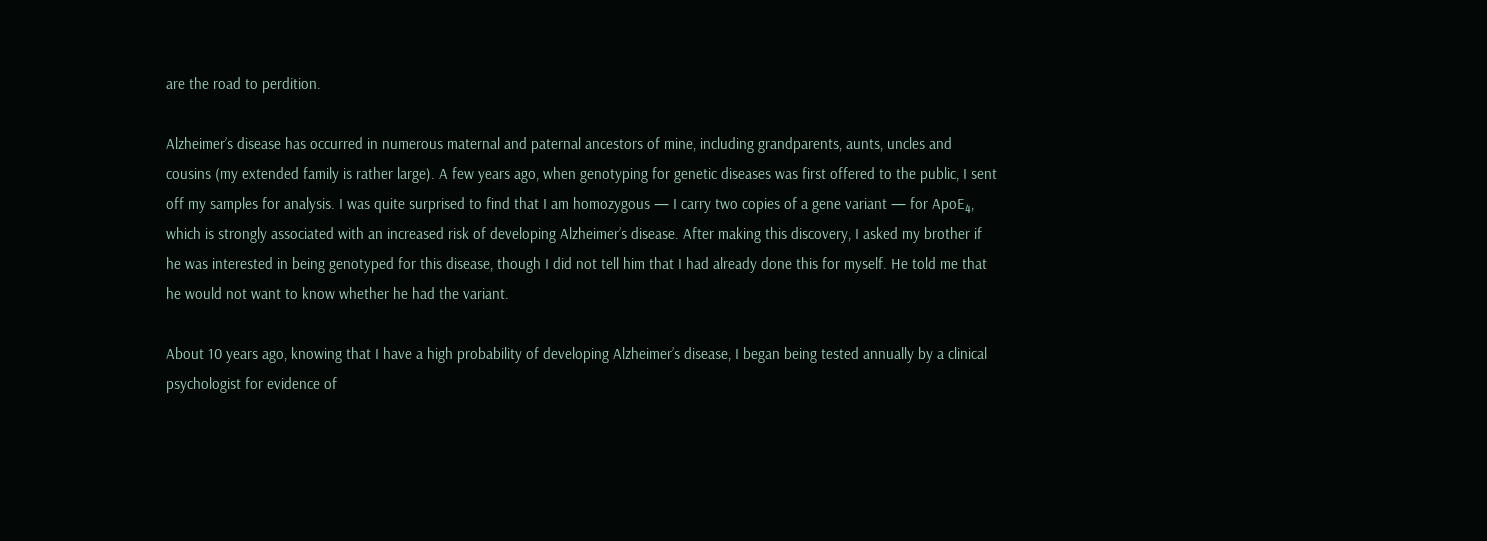are the road to perdition.

Alzheimer’s disease has occurred in numerous maternal and paternal ancestors of mine, including grandparents, aunts, uncles and cousins (my extended family is rather large). A few years ago, when genotyping for genetic diseases was first offered to the public, I sent off my samples for analysis. I was quite surprised to find that I am homozygous — I carry two copies of a gene variant — for ApoE₄, which is strongly associated with an increased risk of developing Alzheimer’s disease. After making this discovery, I asked my brother if he was interested in being genotyped for this disease, though I did not tell him that I had already done this for myself. He told me that he would not want to know whether he had the variant.

About 10 years ago, knowing that I have a high probability of developing Alzheimer’s disease, I began being tested annually by a clinical psychologist for evidence of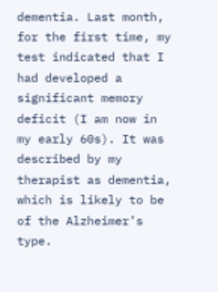dementia. Last month, for the first time, my test indicated that I had developed a significant memory deficit (I am now in my early 60s). It was described by my therapist as dementia, which is likely to be of the Alzheimer’s type.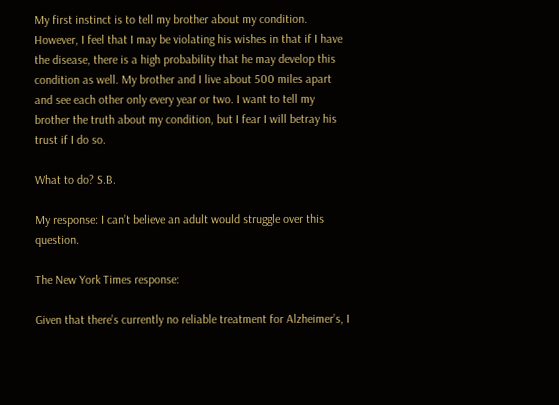My first instinct is to tell my brother about my condition. However, I feel that I may be violating his wishes in that if I have the disease, there is a high probability that he may develop this condition as well. My brother and I live about 500 miles apart and see each other only every year or two. I want to tell my brother the truth about my condition, but I fear I will betray his trust if I do so.

What to do? S.B.

My response: I can’t believe an adult would struggle over this question.

The New York Times response:

Given that there’s currently no reliable treatment for Alzheimer’s, I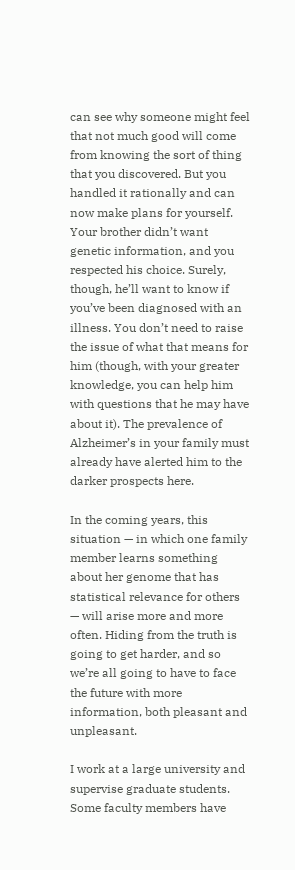can see why someone might feel that not much good will come from knowing the sort of thing that you discovered. But you handled it rationally and can now make plans for yourself. Your brother didn’t want genetic information, and you respected his choice. Surely, though, he’ll want to know if you’ve been diagnosed with an illness. You don’t need to raise the issue of what that means for him (though, with your greater knowledge, you can help him with questions that he may have about it). The prevalence of Alzheimer’s in your family must already have alerted him to the darker prospects here.

In the coming years, this situation — in which one family member learns something about her genome that has statistical relevance for others — will arise more and more often. Hiding from the truth is going to get harder, and so we’re all going to have to face the future with more information, both pleasant and unpleasant.

I work at a large university and supervise graduate students. Some faculty members have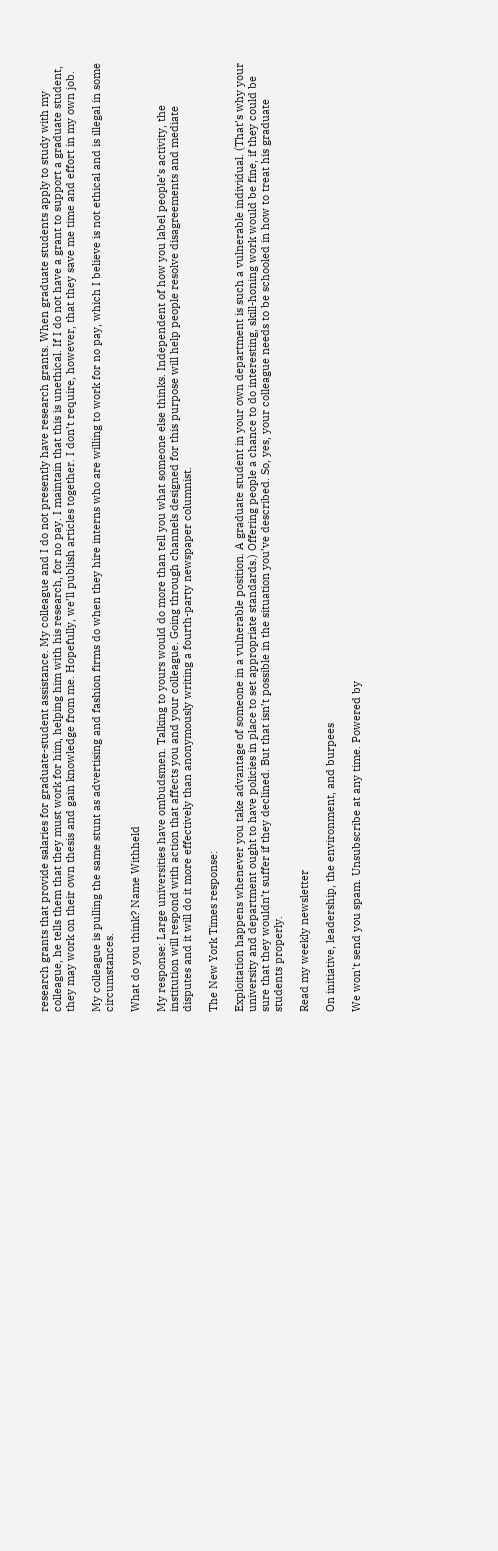research grants that provide salaries for graduate-student assistance. My colleague and I do not presently have research grants. When graduate students apply to study with my colleague, he tells them that they must work for him, helping him with his research, for no pay. I maintain that this is unethical. If I do not have a grant to support a graduate student, they may work on their own thesis and gain knowledge from me. Hopefully, we’ll publish articles together. I don’t require, however, that they save me time and effort in my own job.

My colleague is pulling the same stunt as advertising and fashion firms do when they hire interns who are willing to work for no pay, which I believe is not ethical and is illegal in some circumstances.

What do you think? Name Withheld

My response: Large universities have ombudsmen. Talking to yours would do more than tell you what someone else thinks. Independent of how you label people’s activity, the institution will respond with action that affects you and your colleague. Going through channels designed for this purpose will help people resolve disagreements and mediate disputes and it will do it more effectively than anonymously writing a fourth-party newspaper columnist.

The New York Times response:

Exploitation happens whenever you take advantage of someone in a vulnerable position. A graduate student in your own department is such a vulnerable individual. (That’s why your university and department ought to have policies in place to set appropriate standards.) Offering people a chance to do interesting, skill-honing work would be fine, if they could be sure that they wouldn’t suffer if they declined. But that isn’t possible in the situation you’ve described. So, yes, your colleague needs to be schooled in how to treat his graduate students properly.

Read my weekly newsletter

On initiative, leadership, the environment, and burpees

We won't send you spam. Unsubscribe at any time. Powered by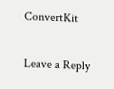ConvertKit

Leave a Reply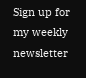Sign up for my weekly newsletter